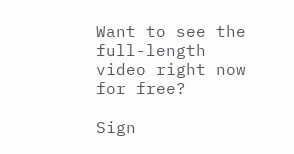Want to see the full-length video right now for free?

Sign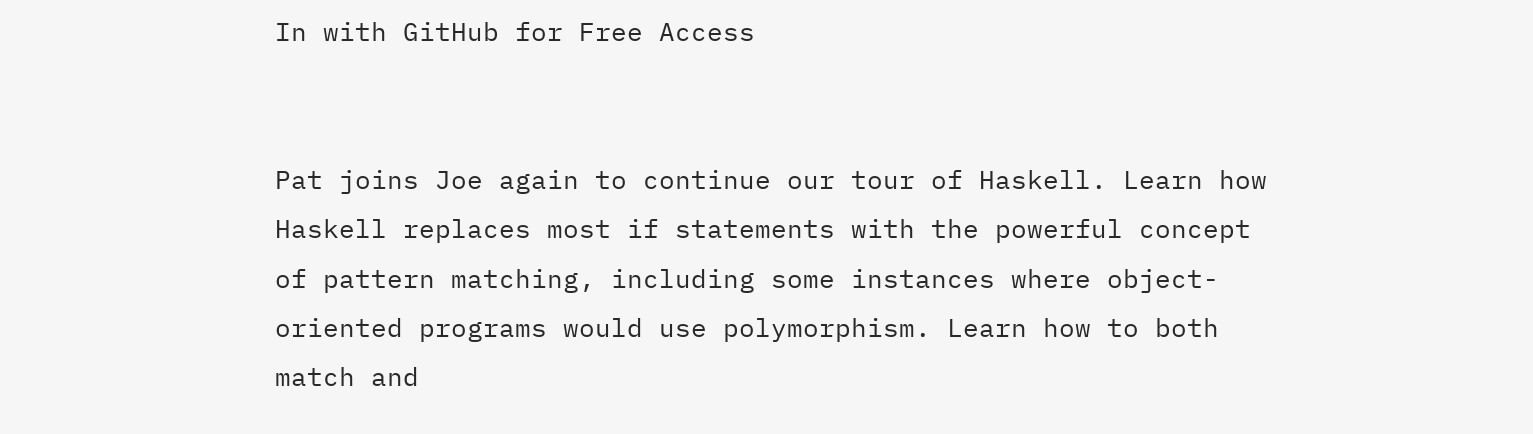In with GitHub for Free Access


Pat joins Joe again to continue our tour of Haskell. Learn how Haskell replaces most if statements with the powerful concept of pattern matching, including some instances where object-oriented programs would use polymorphism. Learn how to both match and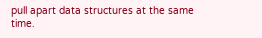pull apart data structures at the same time.